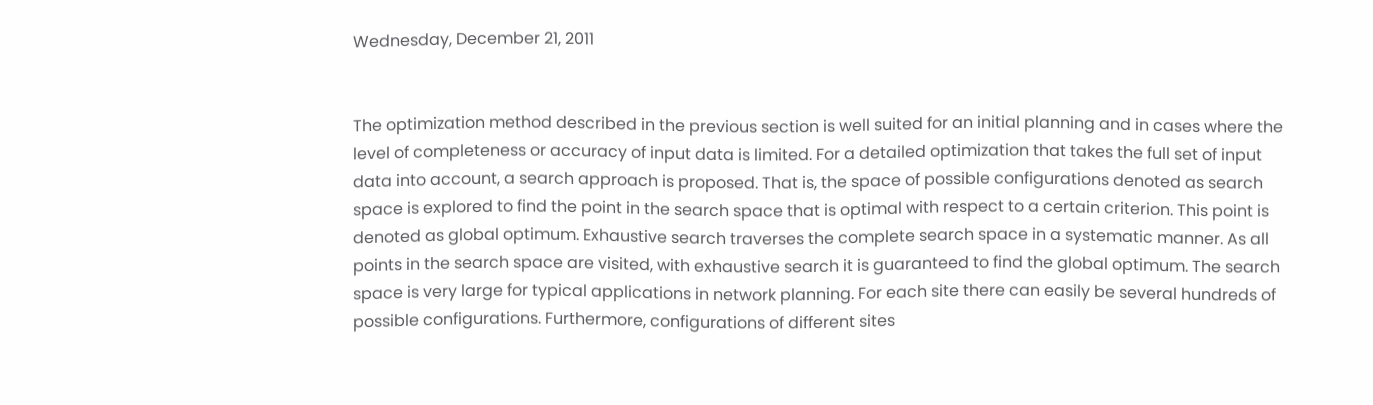Wednesday, December 21, 2011


The optimization method described in the previous section is well suited for an initial planning and in cases where the level of completeness or accuracy of input data is limited. For a detailed optimization that takes the full set of input data into account, a search approach is proposed. That is, the space of possible configurations denoted as search space is explored to find the point in the search space that is optimal with respect to a certain criterion. This point is denoted as global optimum. Exhaustive search traverses the complete search space in a systematic manner. As all points in the search space are visited, with exhaustive search it is guaranteed to find the global optimum. The search space is very large for typical applications in network planning. For each site there can easily be several hundreds of possible configurations. Furthermore, configurations of different sites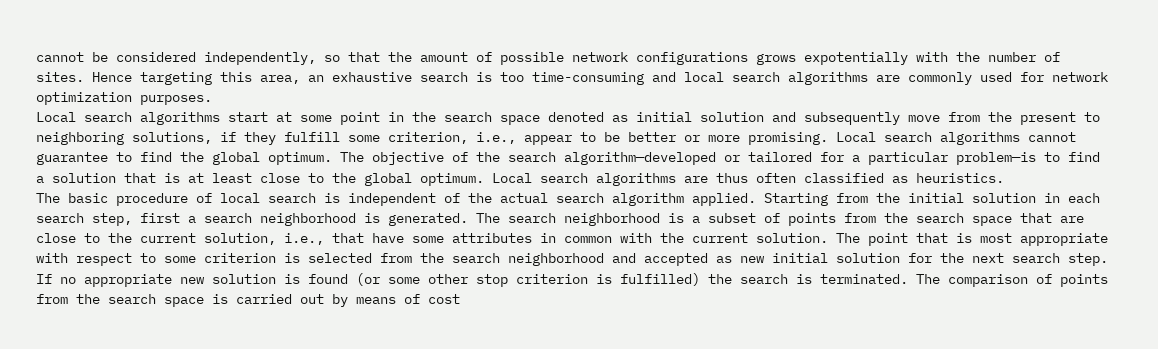cannot be considered independently, so that the amount of possible network configurations grows expotentially with the number of sites. Hence targeting this area, an exhaustive search is too time-consuming and local search algorithms are commonly used for network optimization purposes.
Local search algorithms start at some point in the search space denoted as initial solution and subsequently move from the present to neighboring solutions, if they fulfill some criterion, i.e., appear to be better or more promising. Local search algorithms cannot guarantee to find the global optimum. The objective of the search algorithm—developed or tailored for a particular problem—is to find a solution that is at least close to the global optimum. Local search algorithms are thus often classified as heuristics.
The basic procedure of local search is independent of the actual search algorithm applied. Starting from the initial solution in each search step, first a search neighborhood is generated. The search neighborhood is a subset of points from the search space that are close to the current solution, i.e., that have some attributes in common with the current solution. The point that is most appropriate with respect to some criterion is selected from the search neighborhood and accepted as new initial solution for the next search step. If no appropriate new solution is found (or some other stop criterion is fulfilled) the search is terminated. The comparison of points from the search space is carried out by means of cost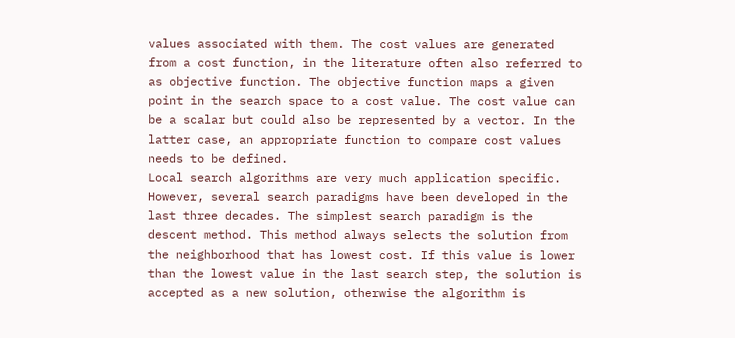values associated with them. The cost values are generated from a cost function, in the literature often also referred to as objective function. The objective function maps a given point in the search space to a cost value. The cost value can be a scalar but could also be represented by a vector. In the latter case, an appropriate function to compare cost values needs to be defined.
Local search algorithms are very much application specific. However, several search paradigms have been developed in the last three decades. The simplest search paradigm is the descent method. This method always selects the solution from the neighborhood that has lowest cost. If this value is lower than the lowest value in the last search step, the solution is accepted as a new solution, otherwise the algorithm is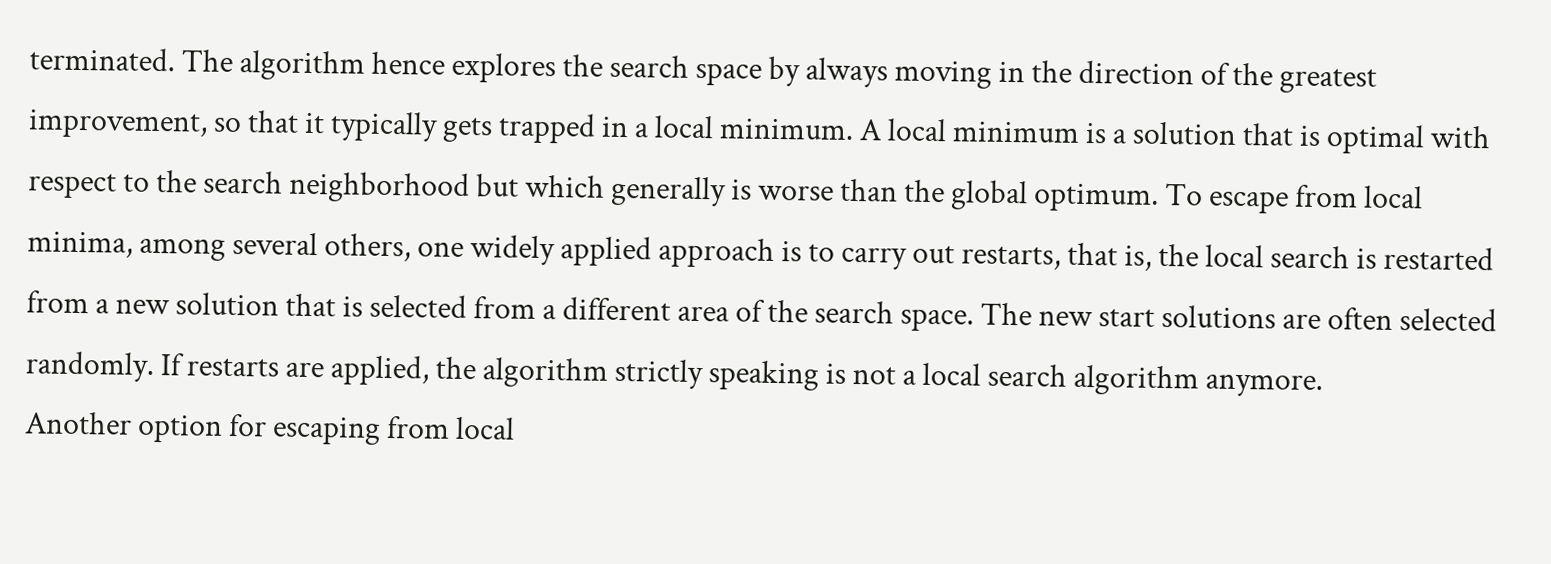terminated. The algorithm hence explores the search space by always moving in the direction of the greatest improvement, so that it typically gets trapped in a local minimum. A local minimum is a solution that is optimal with respect to the search neighborhood but which generally is worse than the global optimum. To escape from local minima, among several others, one widely applied approach is to carry out restarts, that is, the local search is restarted from a new solution that is selected from a different area of the search space. The new start solutions are often selected randomly. If restarts are applied, the algorithm strictly speaking is not a local search algorithm anymore.
Another option for escaping from local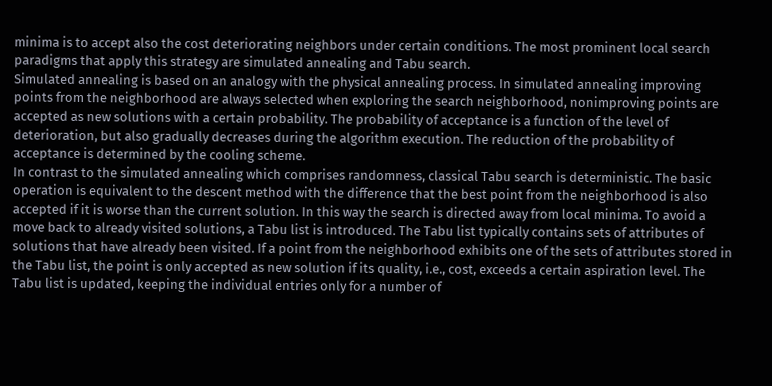minima is to accept also the cost deteriorating neighbors under certain conditions. The most prominent local search paradigms that apply this strategy are simulated annealing and Tabu search.
Simulated annealing is based on an analogy with the physical annealing process. In simulated annealing improving points from the neighborhood are always selected when exploring the search neighborhood, nonimproving points are accepted as new solutions with a certain probability. The probability of acceptance is a function of the level of deterioration, but also gradually decreases during the algorithm execution. The reduction of the probability of acceptance is determined by the cooling scheme.
In contrast to the simulated annealing which comprises randomness, classical Tabu search is deterministic. The basic operation is equivalent to the descent method with the difference that the best point from the neighborhood is also accepted if it is worse than the current solution. In this way the search is directed away from local minima. To avoid a move back to already visited solutions, a Tabu list is introduced. The Tabu list typically contains sets of attributes of solutions that have already been visited. If a point from the neighborhood exhibits one of the sets of attributes stored in the Tabu list, the point is only accepted as new solution if its quality, i.e., cost, exceeds a certain aspiration level. The Tabu list is updated, keeping the individual entries only for a number of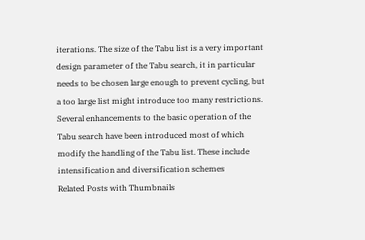iterations. The size of the Tabu list is a very important design parameter of the Tabu search, it in particular needs to be chosen large enough to prevent cycling, but a too large list might introduce too many restrictions. Several enhancements to the basic operation of the Tabu search have been introduced most of which modify the handling of the Tabu list. These include intensification and diversification schemes
Related Posts with Thumbnails